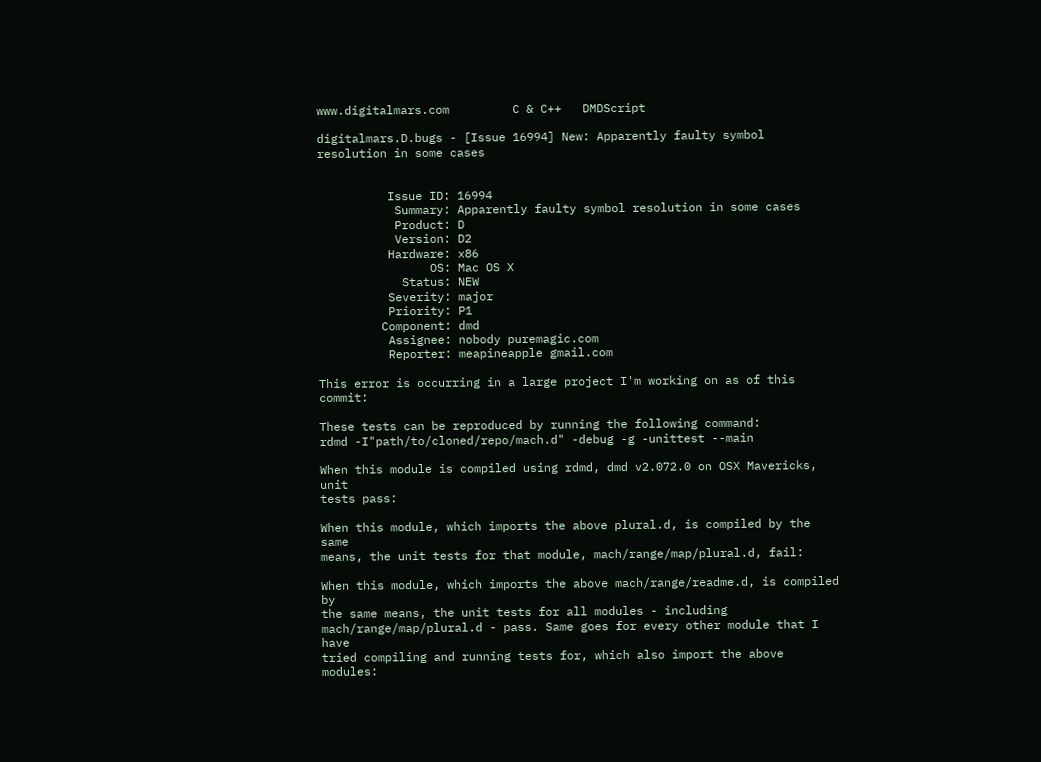www.digitalmars.com         C & C++   DMDScript

digitalmars.D.bugs - [Issue 16994] New: Apparently faulty symbol resolution in some cases


          Issue ID: 16994
           Summary: Apparently faulty symbol resolution in some cases
           Product: D
           Version: D2
          Hardware: x86
                OS: Mac OS X
            Status: NEW
          Severity: major
          Priority: P1
         Component: dmd
          Assignee: nobody puremagic.com
          Reporter: meapineapple gmail.com

This error is occurring in a large project I'm working on as of this commit:

These tests can be reproduced by running the following command:
rdmd -I"path/to/cloned/repo/mach.d" -debug -g -unittest --main

When this module is compiled using rdmd, dmd v2.072.0 on OSX Mavericks, unit
tests pass:

When this module, which imports the above plural.d, is compiled by the same
means, the unit tests for that module, mach/range/map/plural.d, fail:

When this module, which imports the above mach/range/readme.d, is compiled by
the same means, the unit tests for all modules - including
mach/range/map/plural.d - pass. Same goes for every other module that I have
tried compiling and running tests for, which also import the above modules: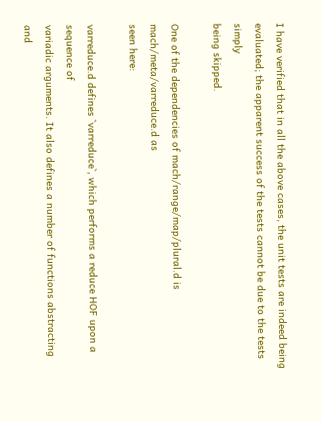I have verified that in all the above cases, the unit tests are indeed being
evaluated; the apparent success of the tests cannot be due to the tests simply
being skipped.

One of the dependencies of mach/range/map/plural.d is mach/meta/varreduce.d as
seen here:

varreduce.d defines `varreduce`, which performs a reduce HOF upon a sequence of
variadic arguments. It also defines a number of functions abstracting and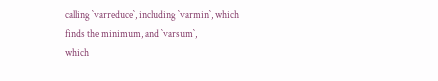calling `varreduce`, including `varmin`, which finds the minimum, and `varsum`,
which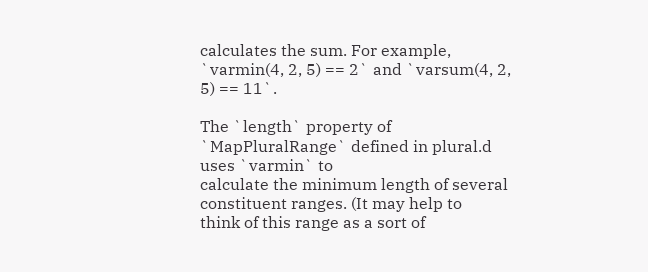calculates the sum. For example, `varmin(4, 2, 5) == 2` and `varsum(4, 2,
5) == 11`.

The `length` property of `MapPluralRange` defined in plural.d uses `varmin` to
calculate the minimum length of several constituent ranges. (It may help to
think of this range as a sort of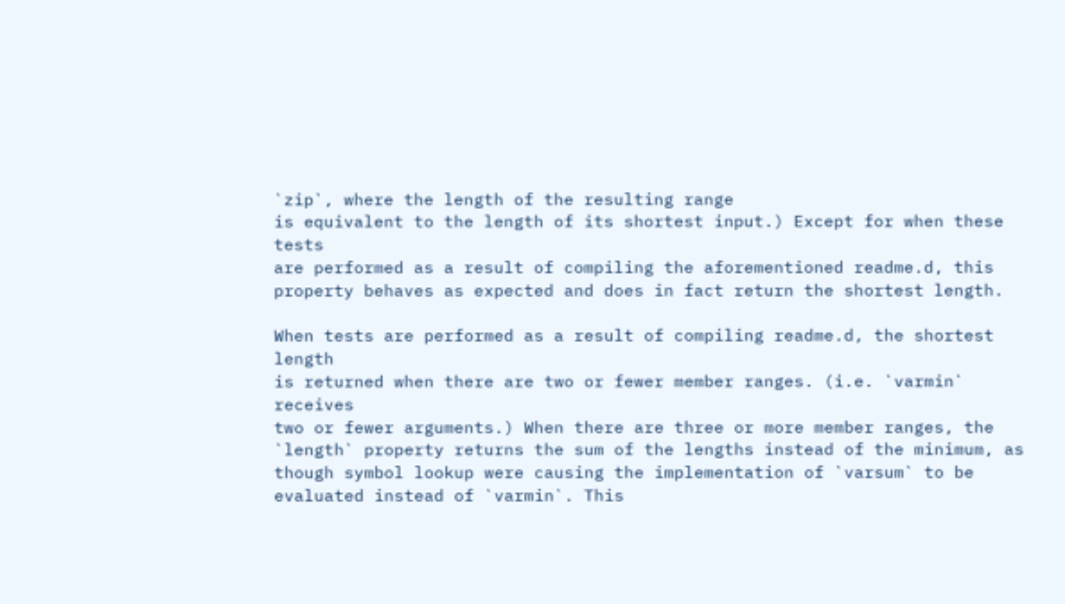`zip`, where the length of the resulting range
is equivalent to the length of its shortest input.) Except for when these tests
are performed as a result of compiling the aforementioned readme.d, this
property behaves as expected and does in fact return the shortest length.

When tests are performed as a result of compiling readme.d, the shortest length
is returned when there are two or fewer member ranges. (i.e. `varmin` receives
two or fewer arguments.) When there are three or more member ranges, the
`length` property returns the sum of the lengths instead of the minimum, as
though symbol lookup were causing the implementation of `varsum` to be
evaluated instead of `varmin`. This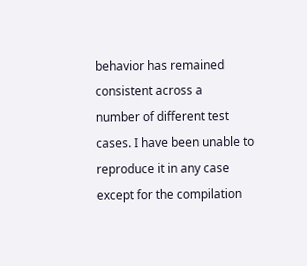behavior has remained consistent across a
number of different test cases. I have been unable to reproduce it in any case
except for the compilation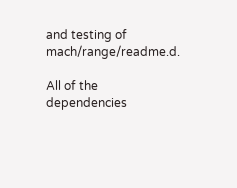and testing of mach/range/readme.d.

All of the dependencies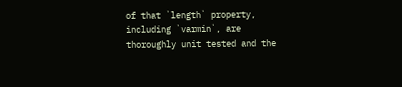of that `length` property, including `varmin`, are
thoroughly unit tested and the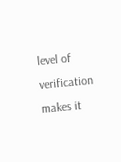level of verification makes it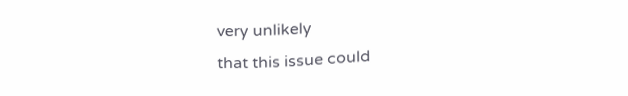very unlikely
that this issue could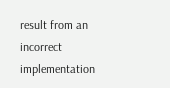result from an incorrect implementation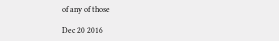of any of those

Dec 20 2016